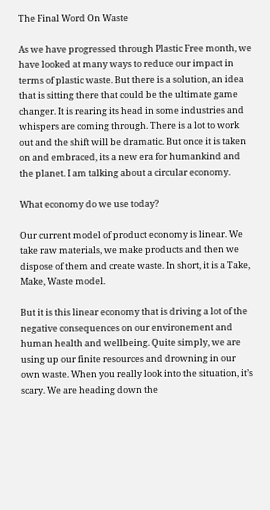The Final Word On Waste

As we have progressed through Plastic Free month, we have looked at many ways to reduce our impact in terms of plastic waste. But there is a solution, an idea that is sitting there that could be the ultimate game changer. It is rearing its head in some industries and whispers are coming through. There is a lot to work out and the shift will be dramatic. But once it is taken on and embraced, its a new era for humankind and the planet. I am talking about a circular economy.

What economy do we use today?

Our current model of product economy is linear. We take raw materials, we make products and then we dispose of them and create waste. In short, it is a Take, Make, Waste model.

But it is this linear economy that is driving a lot of the negative consequences on our environement and human health and wellbeing. Quite simply, we are using up our finite resources and drowning in our own waste. When you really look into the situation, it’s scary. We are heading down the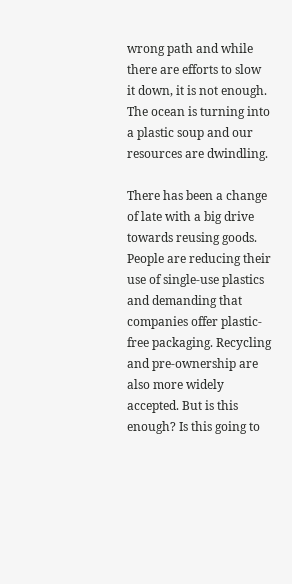wrong path and while there are efforts to slow it down, it is not enough. The ocean is turning into a plastic soup and our resources are dwindling.

There has been a change of late with a big drive towards reusing goods. People are reducing their use of single-use plastics and demanding that companies offer plastic-free packaging. Recycling and pre-ownership are also more widely accepted. But is this enough? Is this going to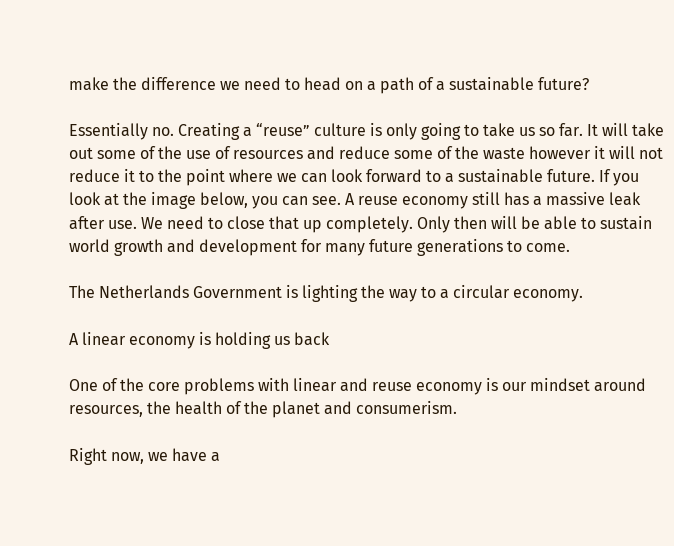make the difference we need to head on a path of a sustainable future?

Essentially no. Creating a “reuse” culture is only going to take us so far. It will take out some of the use of resources and reduce some of the waste however it will not reduce it to the point where we can look forward to a sustainable future. If you look at the image below, you can see. A reuse economy still has a massive leak after use. We need to close that up completely. Only then will be able to sustain world growth and development for many future generations to come.

The Netherlands Government is lighting the way to a circular economy.

A linear economy is holding us back

One of the core problems with linear and reuse economy is our mindset around resources, the health of the planet and consumerism.

Right now, we have a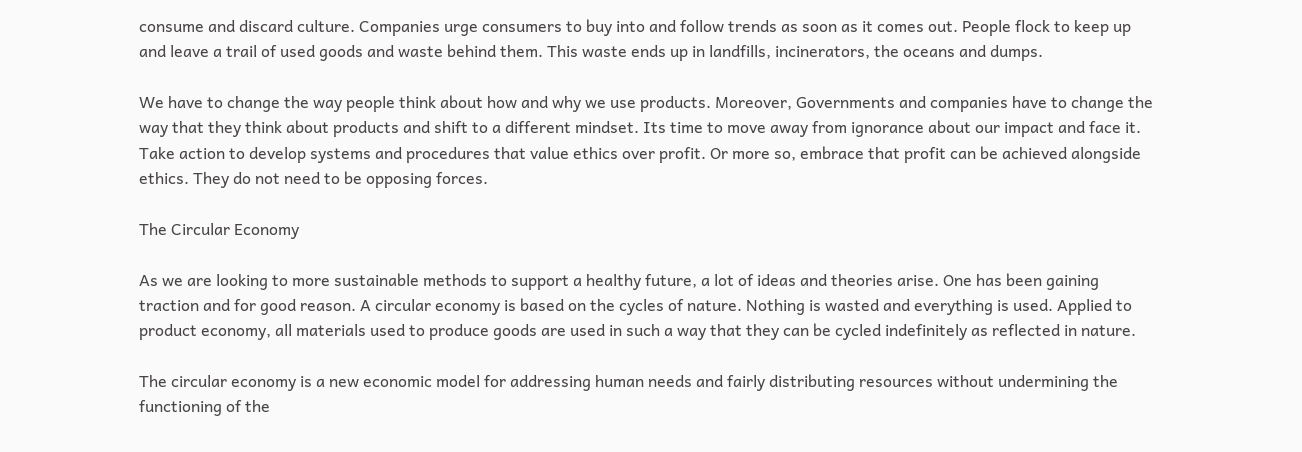consume and discard culture. Companies urge consumers to buy into and follow trends as soon as it comes out. People flock to keep up and leave a trail of used goods and waste behind them. This waste ends up in landfills, incinerators, the oceans and dumps.

We have to change the way people think about how and why we use products. Moreover, Governments and companies have to change the way that they think about products and shift to a different mindset. Its time to move away from ignorance about our impact and face it. Take action to develop systems and procedures that value ethics over profit. Or more so, embrace that profit can be achieved alongside ethics. They do not need to be opposing forces.

The Circular Economy

As we are looking to more sustainable methods to support a healthy future, a lot of ideas and theories arise. One has been gaining traction and for good reason. A circular economy is based on the cycles of nature. Nothing is wasted and everything is used. Applied to product economy, all materials used to produce goods are used in such a way that they can be cycled indefinitely as reflected in nature.

The circular economy is a new economic model for addressing human needs and fairly distributing resources without undermining the functioning of the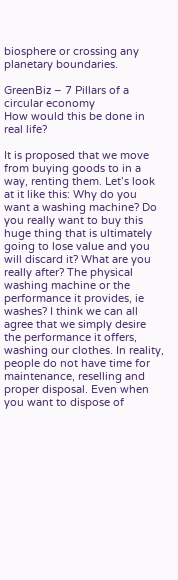biosphere or crossing any planetary boundaries.

GreenBiz – 7 Pillars of a circular economy
How would this be done in real life?

It is proposed that we move from buying goods to in a way, renting them. Let’s look at it like this: Why do you want a washing machine? Do you really want to buy this huge thing that is ultimately going to lose value and you will discard it? What are you really after? The physical washing machine or the performance it provides, ie washes? I think we can all agree that we simply desire the performance it offers, washing our clothes. In reality, people do not have time for maintenance, reselling and proper disposal. Even when you want to dispose of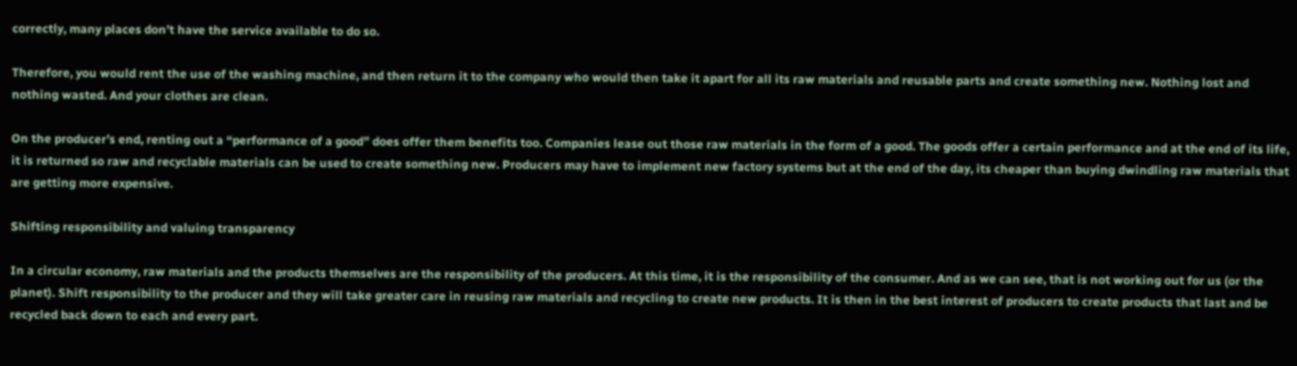correctly, many places don’t have the service available to do so.

Therefore, you would rent the use of the washing machine, and then return it to the company who would then take it apart for all its raw materials and reusable parts and create something new. Nothing lost and nothing wasted. And your clothes are clean.

On the producer’s end, renting out a “performance of a good” does offer them benefits too. Companies lease out those raw materials in the form of a good. The goods offer a certain performance and at the end of its life, it is returned so raw and recyclable materials can be used to create something new. Producers may have to implement new factory systems but at the end of the day, its cheaper than buying dwindling raw materials that are getting more expensive.

Shifting responsibility and valuing transparency

In a circular economy, raw materials and the products themselves are the responsibility of the producers. At this time, it is the responsibility of the consumer. And as we can see, that is not working out for us (or the planet). Shift responsibility to the producer and they will take greater care in reusing raw materials and recycling to create new products. It is then in the best interest of producers to create products that last and be recycled back down to each and every part.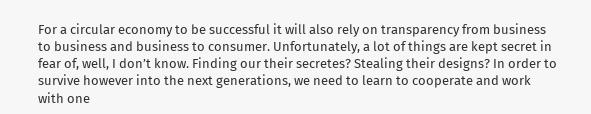For a circular economy to be successful it will also rely on transparency from business to business and business to consumer. Unfortunately, a lot of things are kept secret in fear of, well, I don’t know. Finding our their secretes? Stealing their designs? In order to survive however into the next generations, we need to learn to cooperate and work with one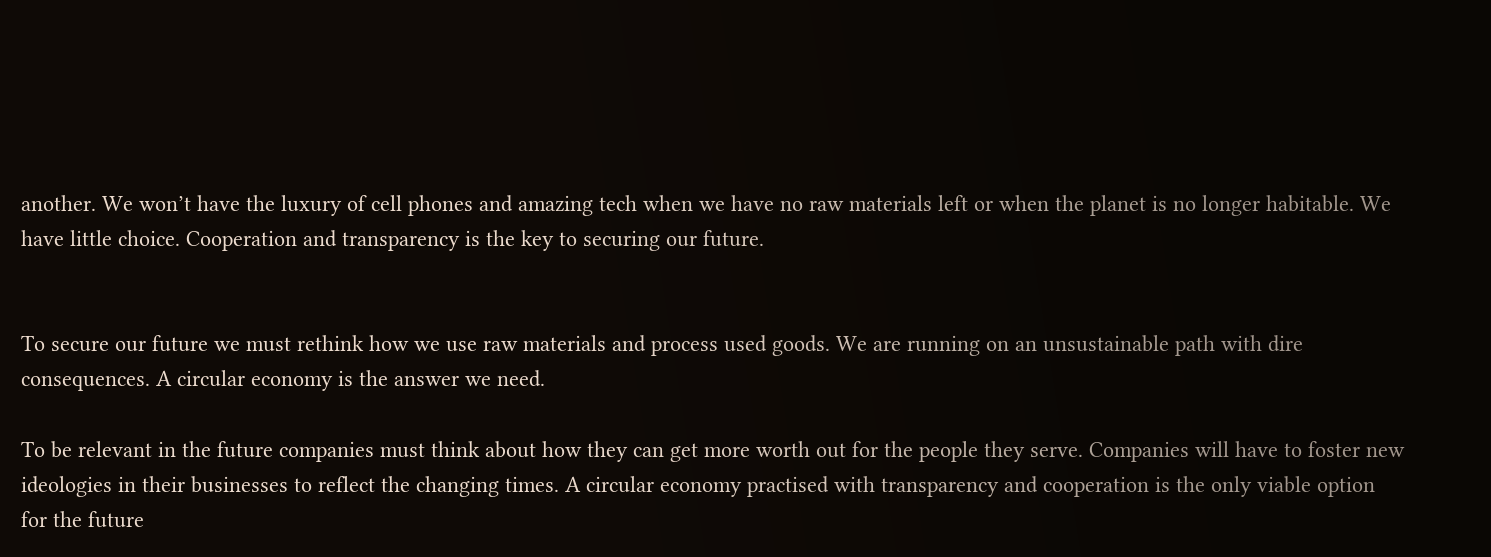another. We won’t have the luxury of cell phones and amazing tech when we have no raw materials left or when the planet is no longer habitable. We have little choice. Cooperation and transparency is the key to securing our future.


To secure our future we must rethink how we use raw materials and process used goods. We are running on an unsustainable path with dire consequences. A circular economy is the answer we need.

To be relevant in the future companies must think about how they can get more worth out for the people they serve. Companies will have to foster new ideologies in their businesses to reflect the changing times. A circular economy practised with transparency and cooperation is the only viable option for the future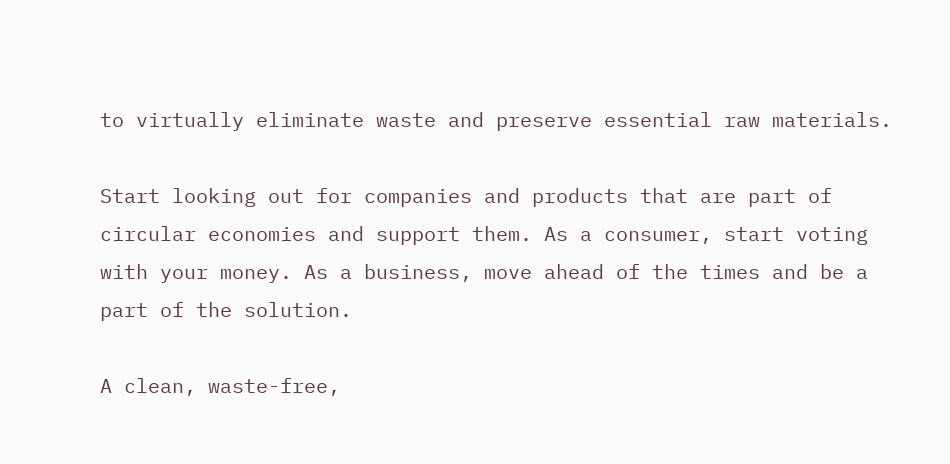to virtually eliminate waste and preserve essential raw materials.

Start looking out for companies and products that are part of circular economies and support them. As a consumer, start voting with your money. As a business, move ahead of the times and be a part of the solution.

A clean, waste-free,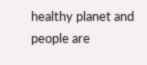healthy planet and people are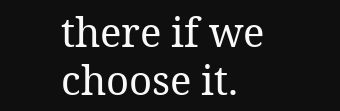there if we choose it.